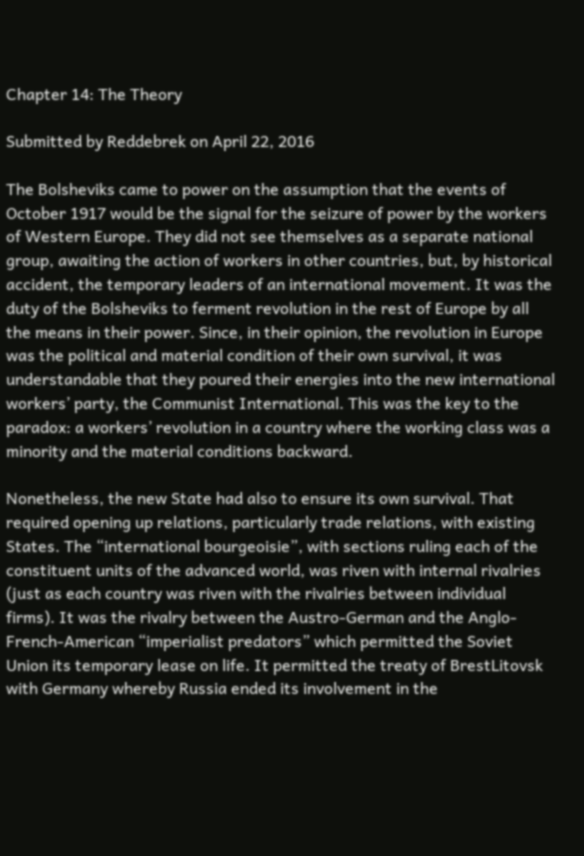Chapter 14: The Theory

Submitted by Reddebrek on April 22, 2016

The Bolsheviks came to power on the assumption that the events of October 1917 would be the signal for the seizure of power by the workers of Western Europe. They did not see themselves as a separate national group, awaiting the action of workers in other countries, but, by historical accident, the temporary leaders of an international movement. It was the duty of the Bolsheviks to ferment revolution in the rest of Europe by all the means in their power. Since, in their opinion, the revolution in Europe was the political and material condition of their own survival, it was understandable that they poured their energies into the new international workers’ party, the Communist International. This was the key to the paradox: a workers’ revolution in a country where the working class was a minority and the material conditions backward.

Nonetheless, the new State had also to ensure its own survival. That required opening up relations, particularly trade relations, with existing States. The “international bourgeoisie”, with sections ruling each of the constituent units of the advanced world, was riven with internal rivalries (just as each country was riven with the rivalries between individual firms). It was the rivalry between the Austro-German and the Anglo-French-American “imperialist predators” which permitted the Soviet Union its temporary lease on life. It permitted the treaty of BrestLitovsk with Germany whereby Russia ended its involvement in the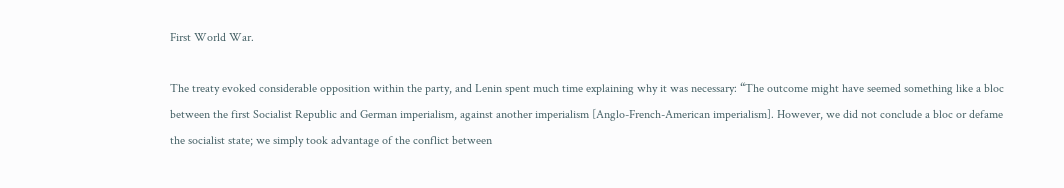First World War.

The treaty evoked considerable opposition within the party, and Lenin spent much time explaining why it was necessary: “The outcome might have seemed something like a bloc between the first Socialist Republic and German imperialism, against another imperialism [Anglo-French-American imperialism]. However, we did not conclude a bloc or defame the socialist state; we simply took advantage of the conflict between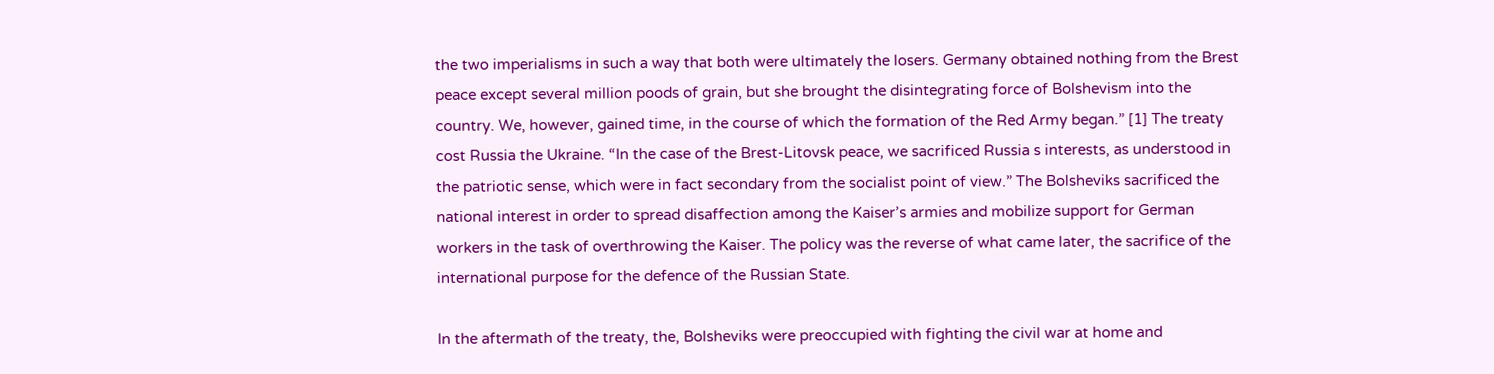the two imperialisms in such a way that both were ultimately the losers. Germany obtained nothing from the Brest peace except several million poods of grain, but she brought the disintegrating force of Bolshevism into the country. We, however, gained time, in the course of which the formation of the Red Army began.” [1] The treaty cost Russia the Ukraine. “In the case of the Brest-Litovsk peace, we sacrificed Russia s interests, as understood in the patriotic sense, which were in fact secondary from the socialist point of view.” The Bolsheviks sacrificed the national interest in order to spread disaffection among the Kaiser’s armies and mobilize support for German workers in the task of overthrowing the Kaiser. The policy was the reverse of what came later, the sacrifice of the international purpose for the defence of the Russian State.

In the aftermath of the treaty, the, Bolsheviks were preoccupied with fighting the civil war at home and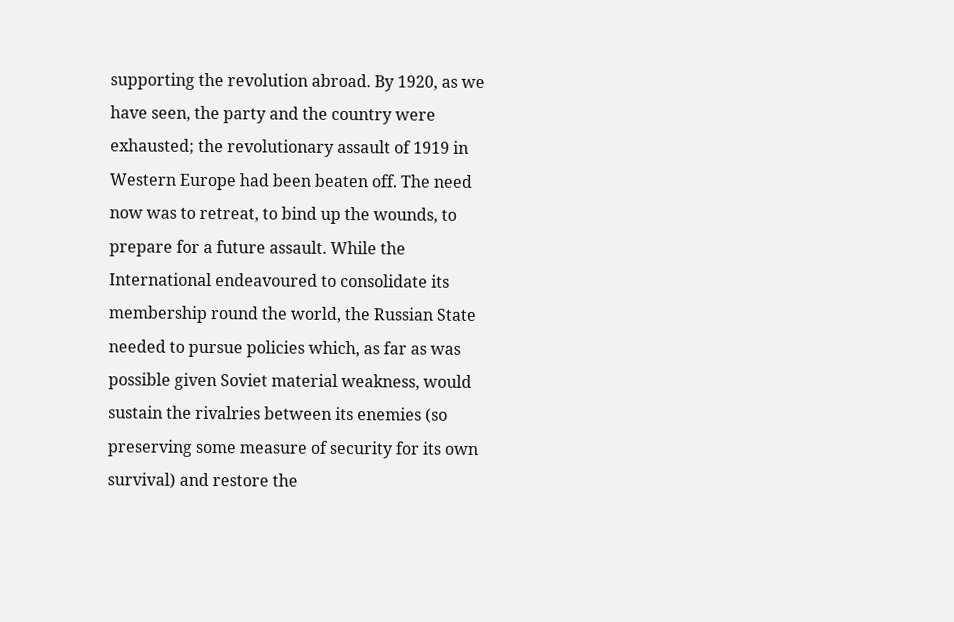supporting the revolution abroad. By 1920, as we have seen, the party and the country were exhausted; the revolutionary assault of 1919 in Western Europe had been beaten off. The need now was to retreat, to bind up the wounds, to prepare for a future assault. While the International endeavoured to consolidate its membership round the world, the Russian State needed to pursue policies which, as far as was possible given Soviet material weakness, would sustain the rivalries between its enemies (so preserving some measure of security for its own survival) and restore the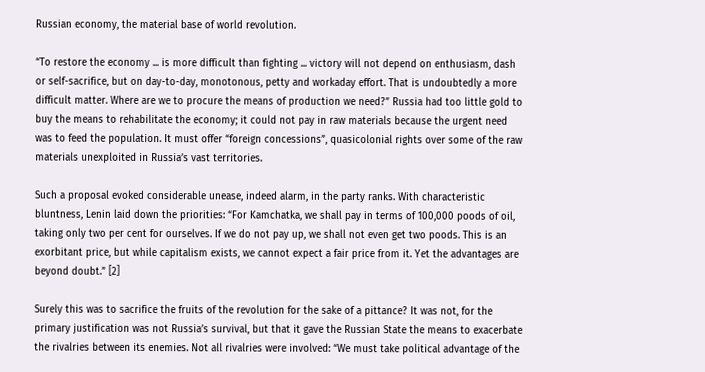Russian economy, the material base of world revolution.

“To restore the economy ... is more difficult than fighting ... victory will not depend on enthusiasm, dash or self-sacrifice, but on day-to-day, monotonous, petty and workaday effort. That is undoubtedly a more difficult matter. Where are we to procure the means of production we need?” Russia had too little gold to buy the means to rehabilitate the economy; it could not pay in raw materials because the urgent need was to feed the population. It must offer “foreign concessions”, quasicolonial rights over some of the raw materials unexploited in Russia’s vast territories.

Such a proposal evoked considerable unease, indeed alarm, in the party ranks. With characteristic bluntness, Lenin laid down the priorities: “For Kamchatka, we shall pay in terms of 100,000 poods of oil, taking only two per cent for ourselves. If we do not pay up, we shall not even get two poods. This is an exorbitant price, but while capitalism exists, we cannot expect a fair price from it. Yet the advantages are beyond doubt.” [2]

Surely this was to sacrifice the fruits of the revolution for the sake of a pittance? It was not, for the primary justification was not Russia’s survival, but that it gave the Russian State the means to exacerbate the rivalries between its enemies. Not all rivalries were involved: “We must take political advantage of the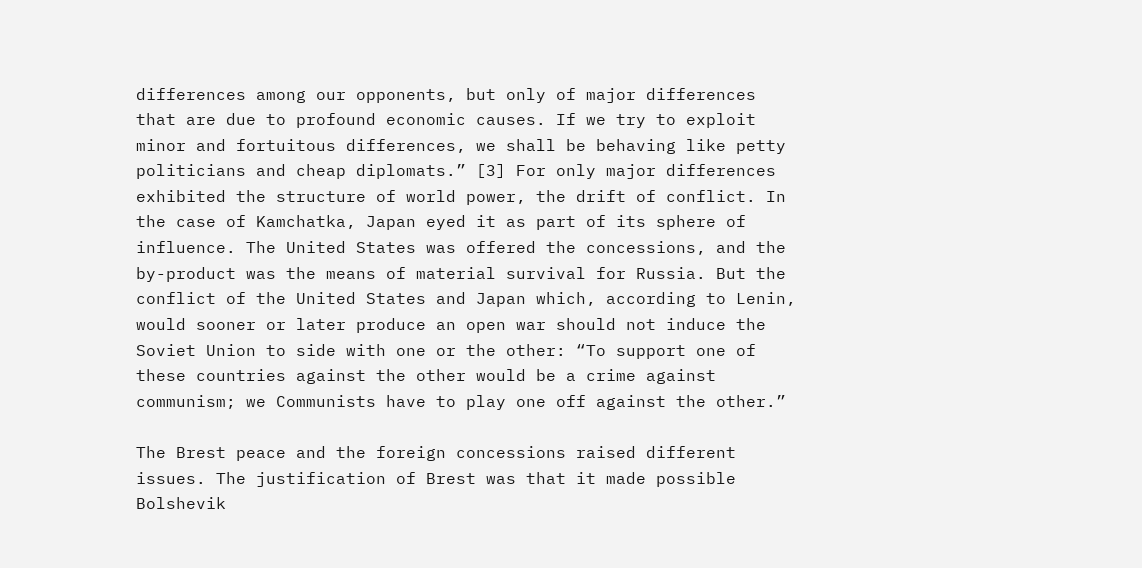differences among our opponents, but only of major differences that are due to profound economic causes. If we try to exploit minor and fortuitous differences, we shall be behaving like petty politicians and cheap diplomats.” [3] For only major differences exhibited the structure of world power, the drift of conflict. In the case of Kamchatka, Japan eyed it as part of its sphere of influence. The United States was offered the concessions, and the by-product was the means of material survival for Russia. But the conflict of the United States and Japan which, according to Lenin, would sooner or later produce an open war should not induce the Soviet Union to side with one or the other: “To support one of these countries against the other would be a crime against communism; we Communists have to play one off against the other.”

The Brest peace and the foreign concessions raised different issues. The justification of Brest was that it made possible Bolshevik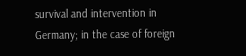survival and intervention in Germany; in the case of foreign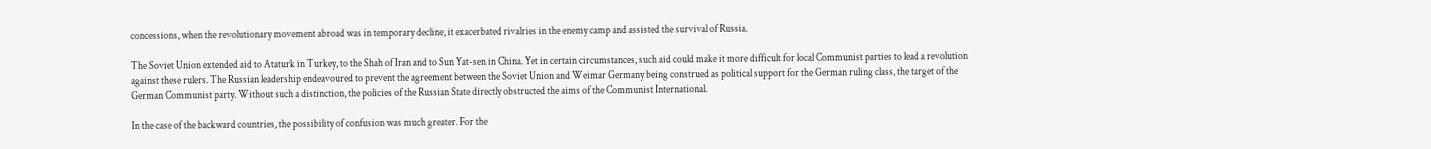concessions, when the revolutionary movement abroad was in temporary decline, it exacerbated rivalries in the enemy camp and assisted the survival of Russia.

The Soviet Union extended aid to Ataturk in Turkey, to the Shah of Iran and to Sun Yat-sen in China. Yet in certain circumstances, such aid could make it more difficult for local Communist parties to lead a revolution against these rulers. The Russian leadership endeavoured to prevent the agreement between the Soviet Union and Weimar Germany being construed as political support for the German ruling class, the target of the German Communist party. Without such a distinction, the policies of the Russian State directly obstructed the aims of the Communist International.

In the case of the backward countries, the possibility of confusion was much greater. For the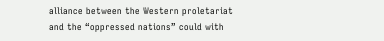alliance between the Western proletariat and the “oppressed nations” could with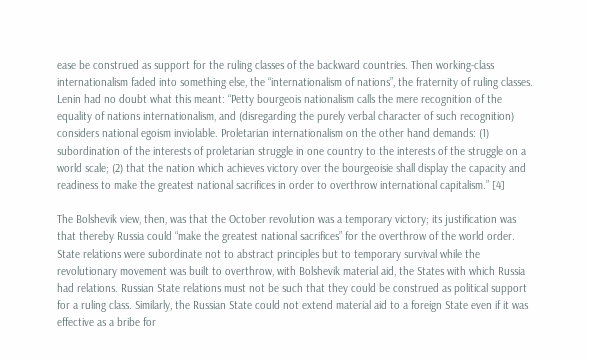ease be construed as support for the ruling classes of the backward countries. Then working-class internationalism faded into something else, the “internationalism of nations”, the fraternity of ruling classes. Lenin had no doubt what this meant: “Petty bourgeois nationalism calls the mere recognition of the equality of nations internationalism, and (disregarding the purely verbal character of such recognition) considers national egoism inviolable. Proletarian internationalism on the other hand demands: (1) subordination of the interests of proletarian struggle in one country to the interests of the struggle on a world scale; (2) that the nation which achieves victory over the bourgeoisie shall display the capacity and readiness to make the greatest national sacrifices in order to overthrow international capitalism.” [4]

The Bolshevik view, then, was that the October revolution was a temporary victory; its justification was that thereby Russia could “make the greatest national sacrifices” for the overthrow of the world order. State relations were subordinate not to abstract principles but to temporary survival while the revolutionary movement was built to overthrow, with Bolshevik material aid, the States with which Russia had relations. Russian State relations must not be such that they could be construed as political support for a ruling class. Similarly, the Russian State could not extend material aid to a foreign State even if it was effective as a bribe for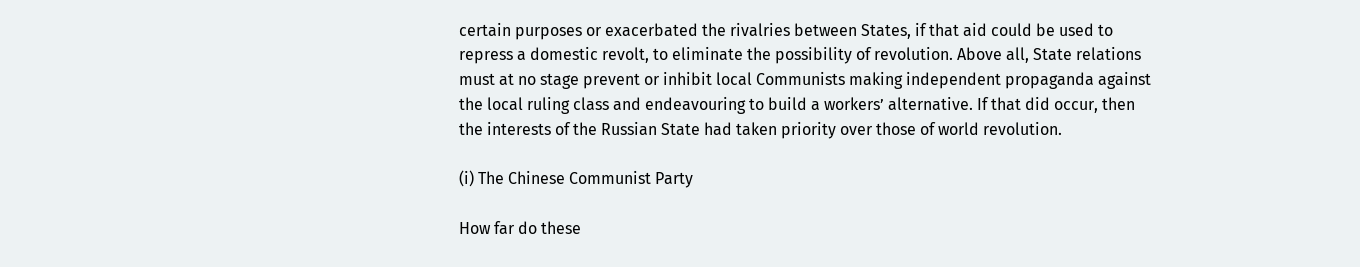certain purposes or exacerbated the rivalries between States, if that aid could be used to repress a domestic revolt, to eliminate the possibility of revolution. Above all, State relations must at no stage prevent or inhibit local Communists making independent propaganda against the local ruling class and endeavouring to build a workers’ alternative. If that did occur, then the interests of the Russian State had taken priority over those of world revolution.

(i) The Chinese Communist Party

How far do these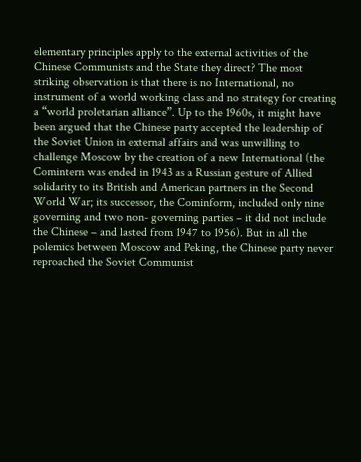elementary principles apply to the external activities of the Chinese Communists and the State they direct? The most striking observation is that there is no International, no instrument of a world working class and no strategy for creating a “world proletarian alliance”. Up to the 1960s, it might have been argued that the Chinese party accepted the leadership of the Soviet Union in external affairs and was unwilling to challenge Moscow by the creation of a new International (the Comintern was ended in 1943 as a Russian gesture of Allied solidarity to its British and American partners in the Second World War; its successor, the Cominform, included only nine governing and two non- governing parties – it did not include the Chinese – and lasted from 1947 to 1956). But in all the polemics between Moscow and Peking, the Chinese party never reproached the Soviet Communist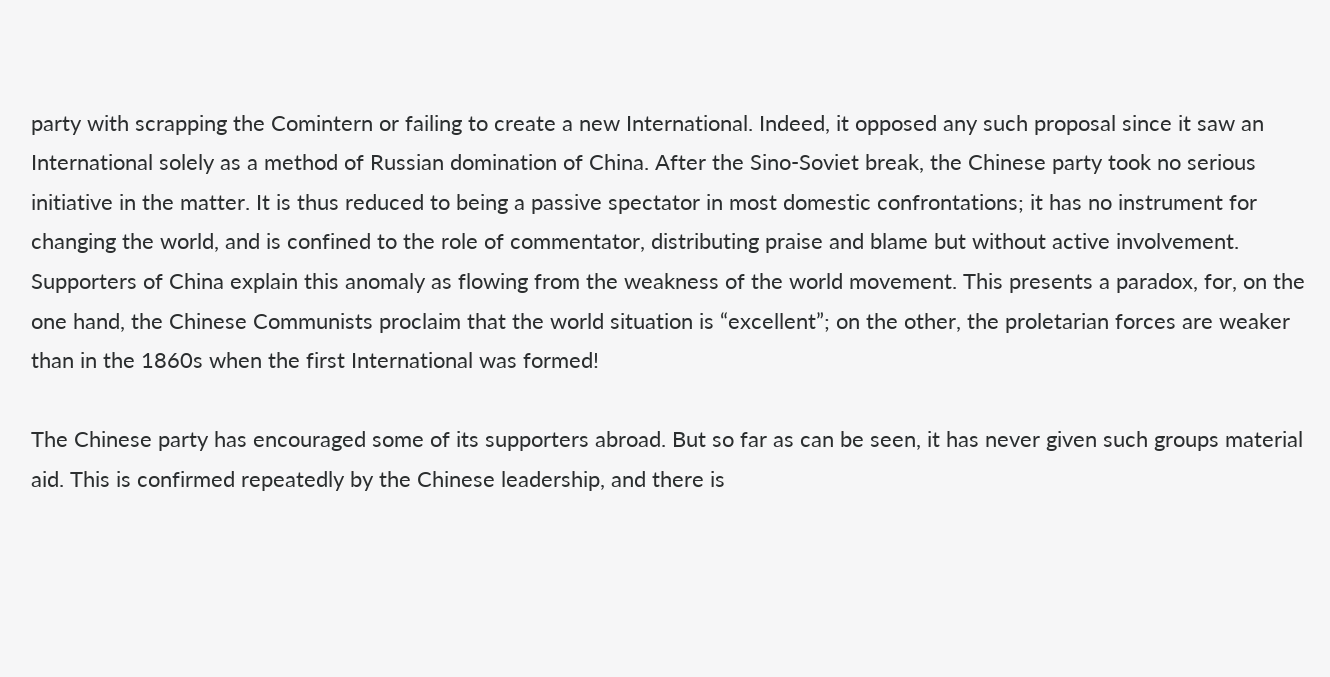party with scrapping the Comintern or failing to create a new International. Indeed, it opposed any such proposal since it saw an International solely as a method of Russian domination of China. After the Sino-Soviet break, the Chinese party took no serious initiative in the matter. It is thus reduced to being a passive spectator in most domestic confrontations; it has no instrument for changing the world, and is confined to the role of commentator, distributing praise and blame but without active involvement. Supporters of China explain this anomaly as flowing from the weakness of the world movement. This presents a paradox, for, on the one hand, the Chinese Communists proclaim that the world situation is “excellent”; on the other, the proletarian forces are weaker than in the 1860s when the first International was formed!

The Chinese party has encouraged some of its supporters abroad. But so far as can be seen, it has never given such groups material aid. This is confirmed repeatedly by the Chinese leadership, and there is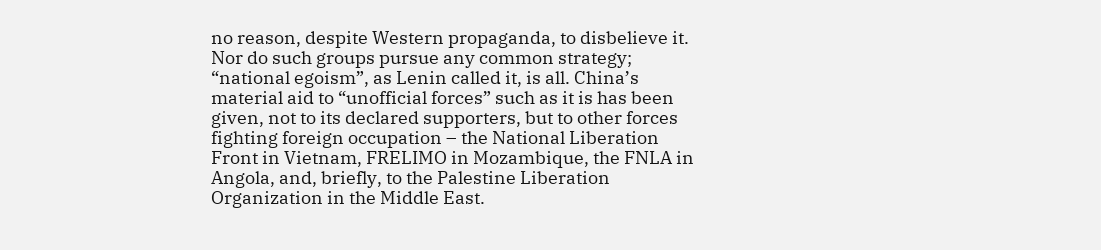no reason, despite Western propaganda, to disbelieve it. Nor do such groups pursue any common strategy; “national egoism”, as Lenin called it, is all. China’s material aid to “unofficial forces” such as it is has been given, not to its declared supporters, but to other forces fighting foreign occupation – the National Liberation Front in Vietnam, FRELIMO in Mozambique, the FNLA in Angola, and, briefly, to the Palestine Liberation Organization in the Middle East.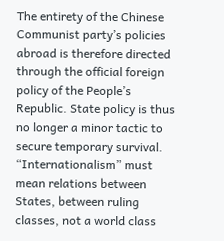The entirety of the Chinese Communist party’s policies abroad is therefore directed through the official foreign policy of the People’s Republic. State policy is thus no longer a minor tactic to secure temporary survival. “Internationalism” must mean relations between States, between ruling classes, not a world class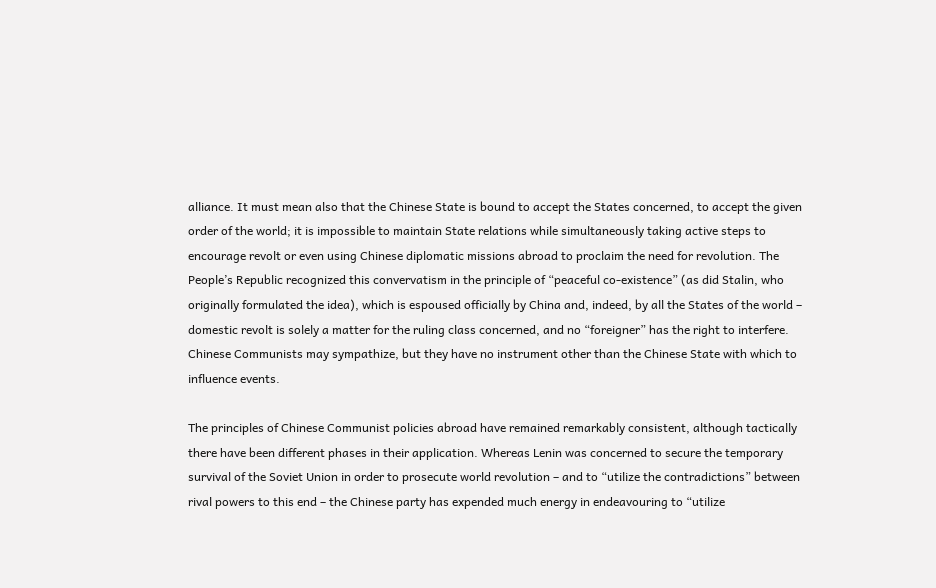alliance. It must mean also that the Chinese State is bound to accept the States concerned, to accept the given order of the world; it is impossible to maintain State relations while simultaneously taking active steps to encourage revolt or even using Chinese diplomatic missions abroad to proclaim the need for revolution. The People’s Republic recognized this convervatism in the principle of “peaceful co-existence” (as did Stalin, who originally formulated the idea), which is espoused officially by China and, indeed, by all the States of the world – domestic revolt is solely a matter for the ruling class concerned, and no “foreigner” has the right to interfere. Chinese Communists may sympathize, but they have no instrument other than the Chinese State with which to influence events.

The principles of Chinese Communist policies abroad have remained remarkably consistent, although tactically there have been different phases in their application. Whereas Lenin was concerned to secure the temporary survival of the Soviet Union in order to prosecute world revolution – and to “utilize the contradictions” between rival powers to this end – the Chinese party has expended much energy in endeavouring to “utilize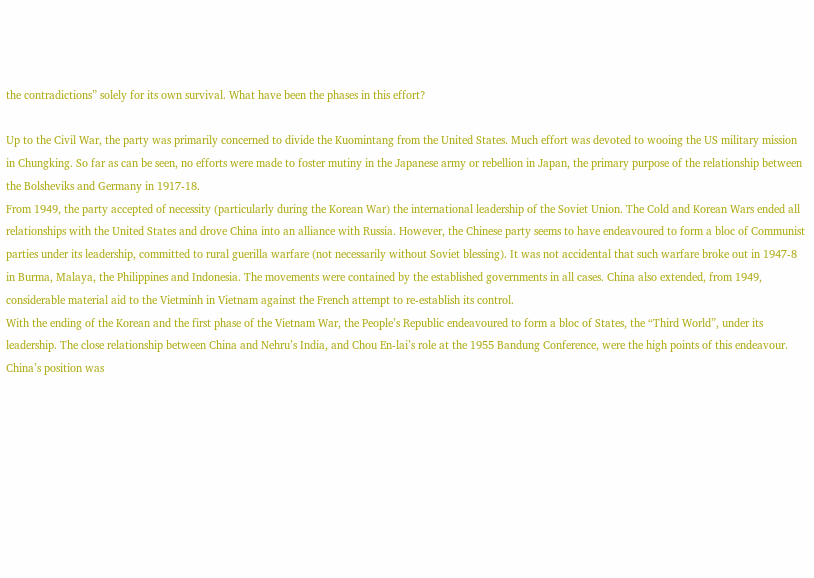the contradictions” solely for its own survival. What have been the phases in this effort?

Up to the Civil War, the party was primarily concerned to divide the Kuomintang from the United States. Much effort was devoted to wooing the US military mission in Chungking. So far as can be seen, no efforts were made to foster mutiny in the Japanese army or rebellion in Japan, the primary purpose of the relationship between the Bolsheviks and Germany in 1917-18.
From 1949, the party accepted of necessity (particularly during the Korean War) the international leadership of the Soviet Union. The Cold and Korean Wars ended all relationships with the United States and drove China into an alliance with Russia. However, the Chinese party seems to have endeavoured to form a bloc of Communist parties under its leadership, committed to rural guerilla warfare (not necessarily without Soviet blessing). It was not accidental that such warfare broke out in 1947-8 in Burma, Malaya, the Philippines and Indonesia. The movements were contained by the established governments in all cases. China also extended, from 1949, considerable material aid to the Vietminh in Vietnam against the French attempt to re-establish its control.
With the ending of the Korean and the first phase of the Vietnam War, the People’s Republic endeavoured to form a bloc of States, the “Third World”, under its leadership. The close relationship between China and Nehru’s India, and Chou En-lai’s role at the 1955 Bandung Conference, were the high points of this endeavour. China’s position was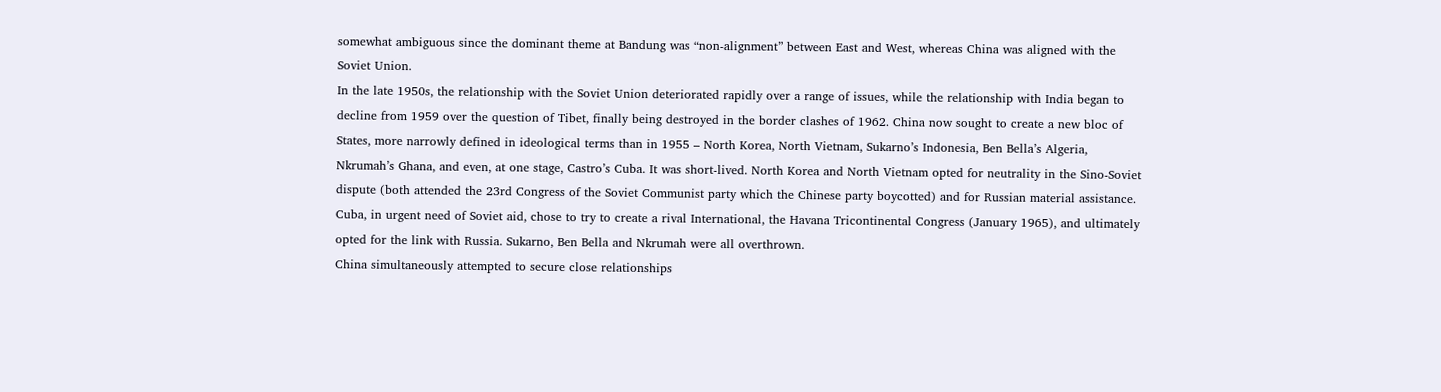somewhat ambiguous since the dominant theme at Bandung was “non-alignment” between East and West, whereas China was aligned with the Soviet Union.
In the late 1950s, the relationship with the Soviet Union deteriorated rapidly over a range of issues, while the relationship with India began to decline from 1959 over the question of Tibet, finally being destroyed in the border clashes of 1962. China now sought to create a new bloc of States, more narrowly defined in ideological terms than in 1955 – North Korea, North Vietnam, Sukarno’s Indonesia, Ben Bella’s Algeria, Nkrumah’s Ghana, and even, at one stage, Castro’s Cuba. It was short-lived. North Korea and North Vietnam opted for neutrality in the Sino-Soviet dispute (both attended the 23rd Congress of the Soviet Communist party which the Chinese party boycotted) and for Russian material assistance. Cuba, in urgent need of Soviet aid, chose to try to create a rival International, the Havana Tricontinental Congress (January 1965), and ultimately opted for the link with Russia. Sukarno, Ben Bella and Nkrumah were all overthrown.
China simultaneously attempted to secure close relationships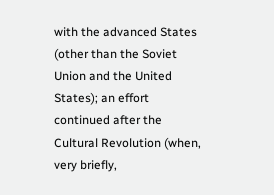with the advanced States (other than the Soviet Union and the United States); an effort continued after the Cultural Revolution (when, very briefly,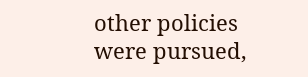other policies were pursued,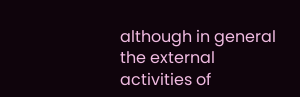although in general the external activities of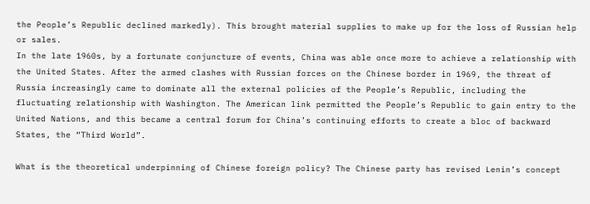the People’s Republic declined markedly). This brought material supplies to make up for the loss of Russian help or sales.
In the late 1960s, by a fortunate conjuncture of events, China was able once more to achieve a relationship with the United States. After the armed clashes with Russian forces on the Chinese border in 1969, the threat of Russia increasingly came to dominate all the external policies of the People’s Republic, including the fluctuating relationship with Washington. The American link permitted the People’s Republic to gain entry to the United Nations, and this became a central forum for China’s continuing efforts to create a bloc of backward States, the “Third World”.

What is the theoretical underpinning of Chinese foreign policy? The Chinese party has revised Lenin’s concept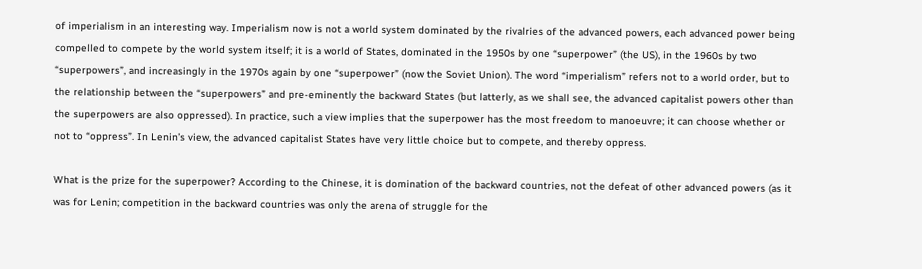of imperialism in an interesting way. Imperialism now is not a world system dominated by the rivalries of the advanced powers, each advanced power being compelled to compete by the world system itself; it is a world of States, dominated in the 1950s by one “superpower” (the US), in the 1960s by two “superpowers”, and increasingly in the 1970s again by one “superpower” (now the Soviet Union). The word “imperialism” refers not to a world order, but to the relationship between the “superpowers” and pre-eminently the backward States (but latterly, as we shall see, the advanced capitalist powers other than the superpowers are also oppressed). In practice, such a view implies that the superpower has the most freedom to manoeuvre; it can choose whether or not to “oppress”. In Lenin’s view, the advanced capitalist States have very little choice but to compete, and thereby oppress.

What is the prize for the superpower? According to the Chinese, it is domination of the backward countries, not the defeat of other advanced powers (as it was for Lenin; competition in the backward countries was only the arena of struggle for the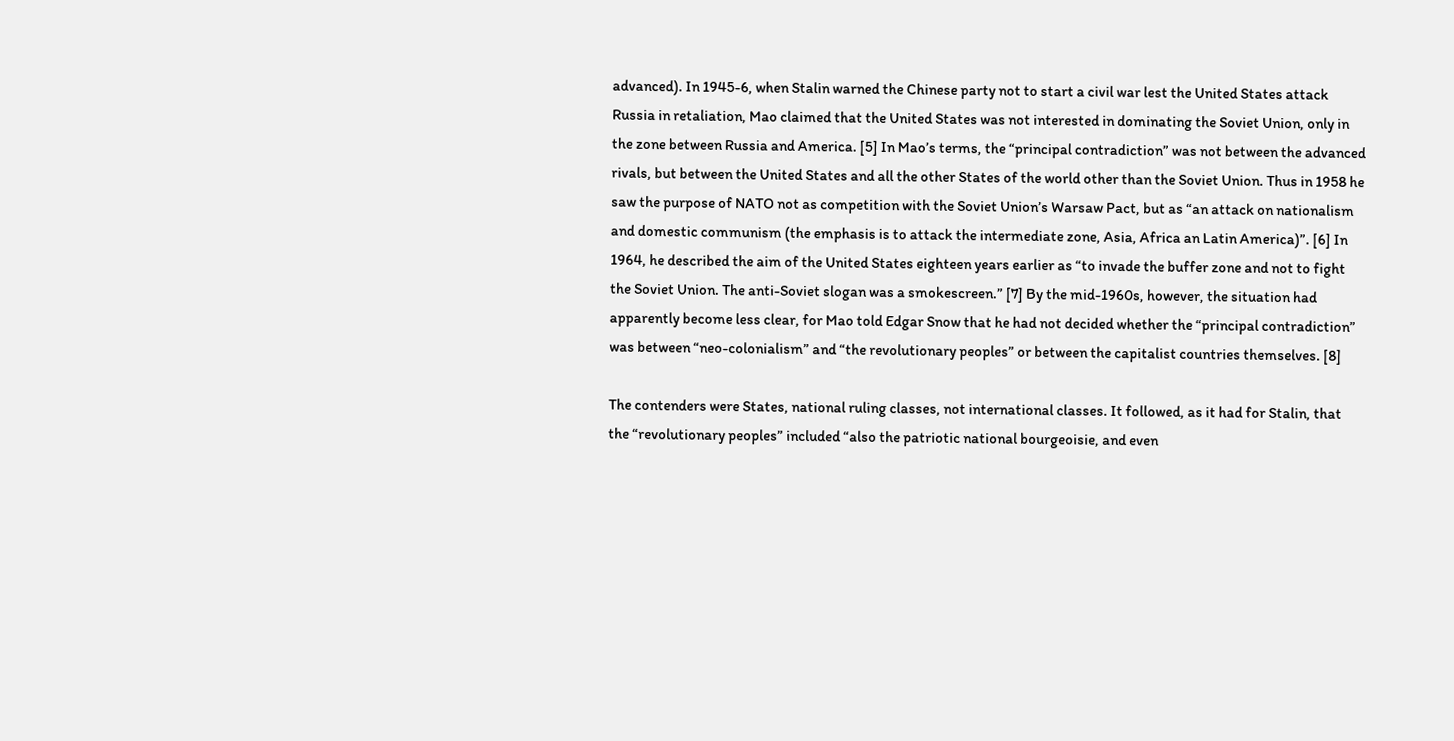advanced). In 1945-6, when Stalin warned the Chinese party not to start a civil war lest the United States attack Russia in retaliation, Mao claimed that the United States was not interested in dominating the Soviet Union, only in the zone between Russia and America. [5] In Mao’s terms, the “principal contradiction” was not between the advanced rivals, but between the United States and all the other States of the world other than the Soviet Union. Thus in 1958 he saw the purpose of NATO not as competition with the Soviet Union’s Warsaw Pact, but as “an attack on nationalism and domestic communism (the emphasis is to attack the intermediate zone, Asia, Africa an Latin America)”. [6] In 1964, he described the aim of the United States eighteen years earlier as “to invade the buffer zone and not to fight the Soviet Union. The anti-Soviet slogan was a smokescreen.” [7] By the mid-1960s, however, the situation had apparently become less clear, for Mao told Edgar Snow that he had not decided whether the “principal contradiction” was between “neo-colonialism” and “the revolutionary peoples” or between the capitalist countries themselves. [8]

The contenders were States, national ruling classes, not international classes. It followed, as it had for Stalin, that the “revolutionary peoples” included “also the patriotic national bourgeoisie, and even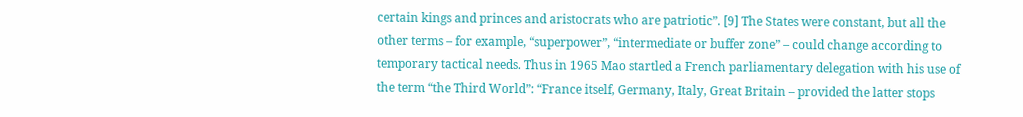certain kings and princes and aristocrats who are patriotic”. [9] The States were constant, but all the other terms – for example, “superpower”, “intermediate or buffer zone” – could change according to temporary tactical needs. Thus in 1965 Mao startled a French parliamentary delegation with his use of the term “the Third World”: “France itself, Germany, Italy, Great Britain – provided the latter stops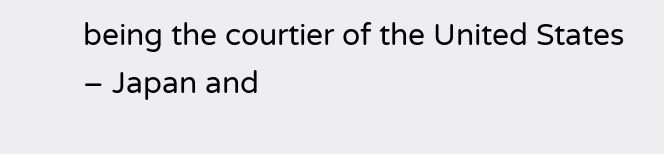being the courtier of the United States – Japan and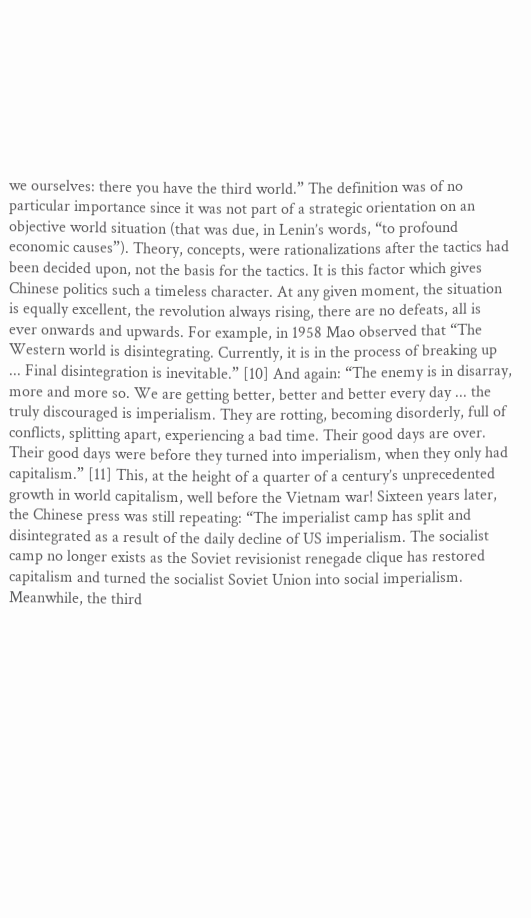we ourselves: there you have the third world.” The definition was of no particular importance since it was not part of a strategic orientation on an objective world situation (that was due, in Lenin’s words, “to profound economic causes”). Theory, concepts, were rationalizations after the tactics had been decided upon, not the basis for the tactics. It is this factor which gives Chinese politics such a timeless character. At any given moment, the situation is equally excellent, the revolution always rising, there are no defeats, all is ever onwards and upwards. For example, in 1958 Mao observed that “The Western world is disintegrating. Currently, it is in the process of breaking up ... Final disintegration is inevitable.” [10] And again: “The enemy is in disarray, more and more so. We are getting better, better and better every day ... the truly discouraged is imperialism. They are rotting, becoming disorderly, full of conflicts, splitting apart, experiencing a bad time. Their good days are over. Their good days were before they turned into imperialism, when they only had capitalism.” [11] This, at the height of a quarter of a century’s unprecedented growth in world capitalism, well before the Vietnam war! Sixteen years later, the Chinese press was still repeating: “The imperialist camp has split and disintegrated as a result of the daily decline of US imperialism. The socialist camp no longer exists as the Soviet revisionist renegade clique has restored capitalism and turned the socialist Soviet Union into social imperialism. Meanwhile, the third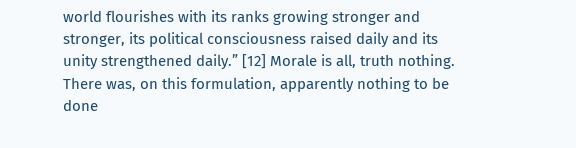world flourishes with its ranks growing stronger and stronger, its political consciousness raised daily and its unity strengthened daily.” [12] Morale is all, truth nothing. There was, on this formulation, apparently nothing to be done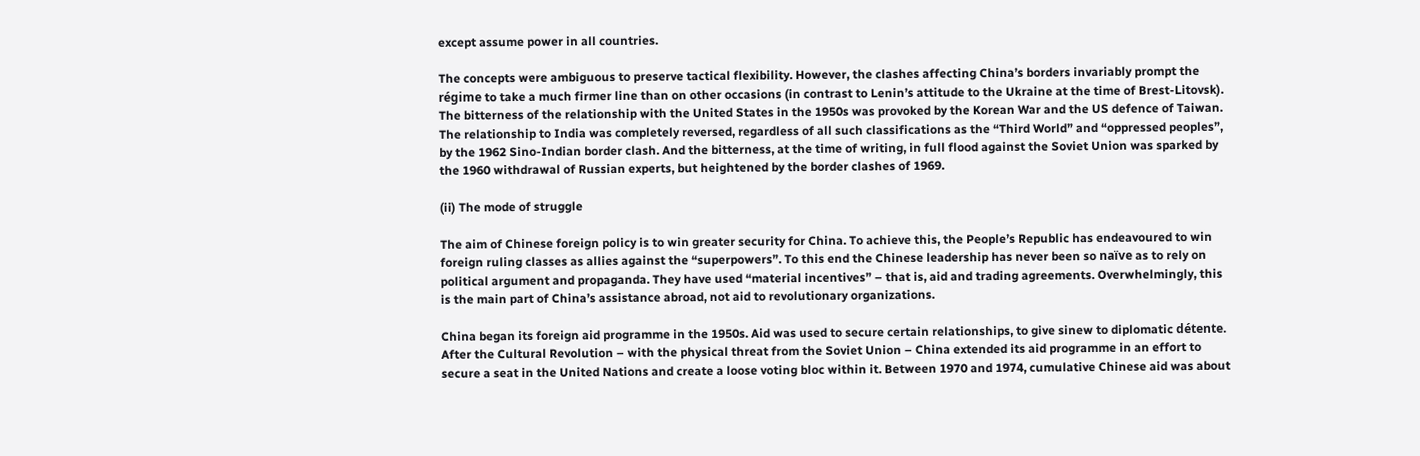except assume power in all countries.

The concepts were ambiguous to preserve tactical flexibility. However, the clashes affecting China’s borders invariably prompt the régime to take a much firmer line than on other occasions (in contrast to Lenin’s attitude to the Ukraine at the time of Brest-Litovsk). The bitterness of the relationship with the United States in the 1950s was provoked by the Korean War and the US defence of Taiwan. The relationship to India was completely reversed, regardless of all such classifications as the “Third World” and “oppressed peoples”, by the 1962 Sino-Indian border clash. And the bitterness, at the time of writing, in full flood against the Soviet Union was sparked by the 1960 withdrawal of Russian experts, but heightened by the border clashes of 1969.

(ii) The mode of struggle

The aim of Chinese foreign policy is to win greater security for China. To achieve this, the People’s Republic has endeavoured to win foreign ruling classes as allies against the “superpowers”. To this end the Chinese leadership has never been so naïve as to rely on political argument and propaganda. They have used “material incentives” – that is, aid and trading agreements. Overwhelmingly, this is the main part of China’s assistance abroad, not aid to revolutionary organizations.

China began its foreign aid programme in the 1950s. Aid was used to secure certain relationships, to give sinew to diplomatic détente. After the Cultural Revolution – with the physical threat from the Soviet Union – China extended its aid programme in an effort to secure a seat in the United Nations and create a loose voting bloc within it. Between 1970 and 1974, cumulative Chinese aid was about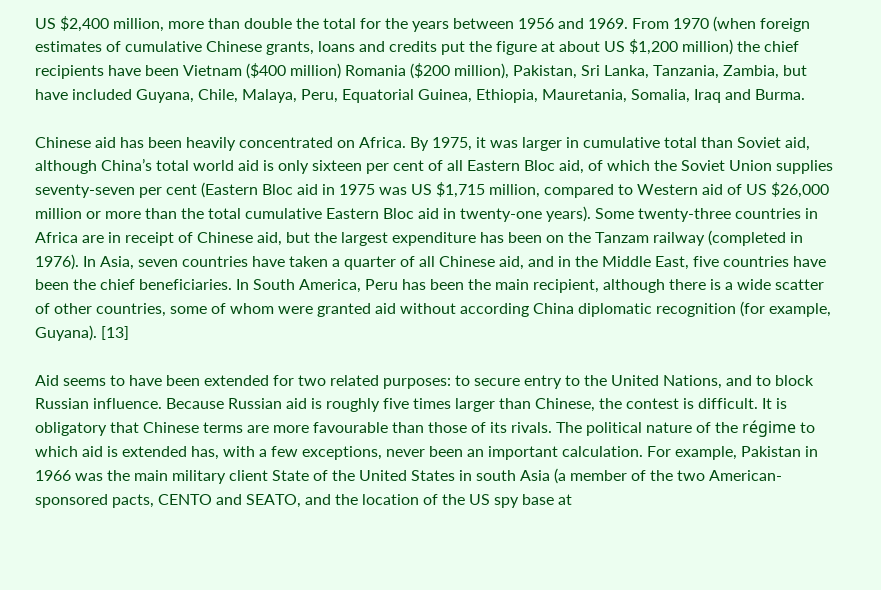US $2,400 million, more than double the total for the years between 1956 and 1969. From 1970 (when foreign estimates of cumulative Chinese grants, loans and credits put the figure at about US $1,200 million) the chief recipients have been Vietnam ($400 million) Romania ($200 million), Pakistan, Sri Lanka, Tanzania, Zambia, but have included Guyana, Chile, Malaya, Peru, Equatorial Guinea, Ethiopia, Mauretania, Somalia, Iraq and Burma.

Chinese aid has been heavily concentrated on Africa. By 1975, it was larger in cumulative total than Soviet aid, although China’s total world aid is only sixteen per cent of all Eastern Bloc aid, of which the Soviet Union supplies seventy-seven per cent (Eastern Bloc aid in 1975 was US $1,715 million, compared to Western aid of US $26,000 million or more than the total cumulative Eastern Bloc aid in twenty-one years). Some twenty-three countries in Africa are in receipt of Chinese aid, but the largest expenditure has been on the Tanzam railway (completed in 1976). In Asia, seven countries have taken a quarter of all Chinese aid, and in the Middle East, five countries have been the chief beneficiaries. In South America, Peru has been the main recipient, although there is a wide scatter of other countries, some of whom were granted aid without according China diplomatic recognition (for example, Guyana). [13]

Aid seems to have been extended for two related purposes: to secure entry to the United Nations, and to block Russian influence. Because Russian aid is roughly five times larger than Chinese, the contest is difficult. It is obligatory that Chinese terms are more favourable than those of its rivals. The political nature of the régime to which aid is extended has, with a few exceptions, never been an important calculation. For example, Pakistan in 1966 was the main military client State of the United States in south Asia (a member of the two American-sponsored pacts, CENTO and SEATO, and the location of the US spy base at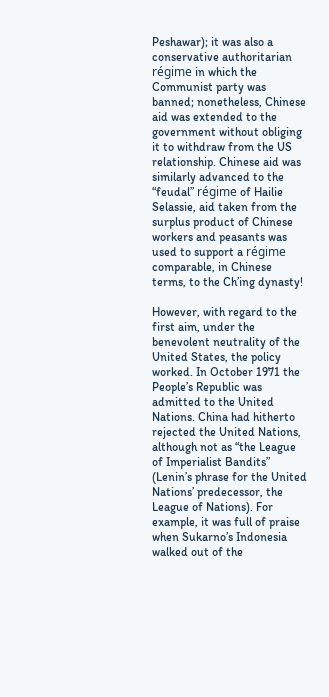Peshawar); it was also a conservative authoritarian régime in which the Communist party was banned; nonetheless, Chinese aid was extended to the government without obliging it to withdraw from the US relationship. Chinese aid was similarly advanced to the “feudal” régime of Hailie Selassie, aid taken from the surplus product of Chinese workers and peasants was used to support a régime comparable, in Chinese terms, to the Ch’ing dynasty!

However, with regard to the first aim, under the benevolent neutrality of the United States, the policy worked. In October 1971 the People’s Republic was admitted to the United Nations. China had hitherto rejected the United Nations, although not as “the League of Imperialist Bandits” (Lenin’s phrase for the United Nations’ predecessor, the League of Nations). For example, it was full of praise when Sukarno’s Indonesia walked out of the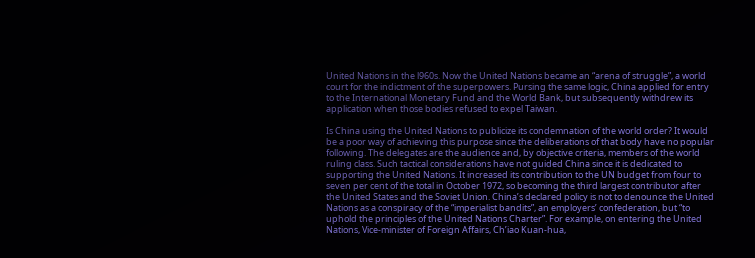United Nations in the l960s. Now the United Nations became an “arena of struggle”, a world court for the indictment of the superpowers. Pursing the same logic, China applied for entry to the International Monetary Fund and the World Bank, but subsequently withdrew its application when those bodies refused to expel Taiwan.

Is China using the United Nations to publicize its condemnation of the world order? It would be a poor way of achieving this purpose since the deliberations of that body have no popular following. The delegates are the audience and, by objective criteria, members of the world ruling class. Such tactical considerations have not guided China since it is dedicated to supporting the United Nations. It increased its contribution to the UN budget from four to seven per cent of the total in October 1972, so becoming the third largest contributor after the United States and the Soviet Union. China’s declared policy is not to denounce the United Nations as a conspiracy of the “imperialist bandits”, an employers’ confederation, but “to uphold the principles of the United Nations Charter”. For example, on entering the United Nations, Vice-minister of Foreign Affairs, Ch’iao Kuan-hua,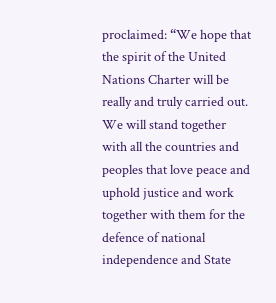proclaimed: “We hope that the spirit of the United Nations Charter will be really and truly carried out. We will stand together with all the countries and peoples that love peace and uphold justice and work together with them for the defence of national independence and State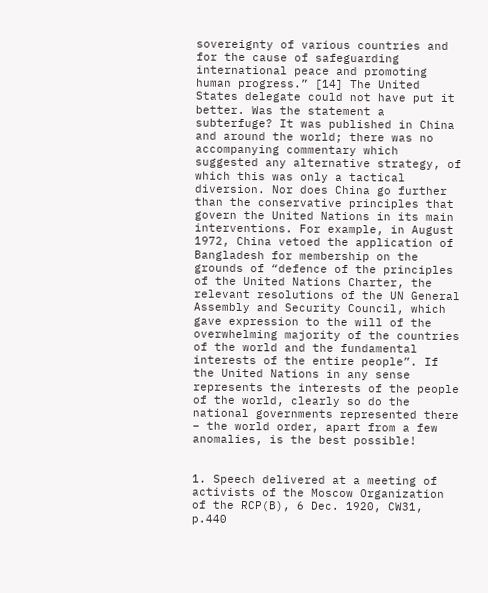sovereignty of various countries and for the cause of safeguarding international peace and promoting human progress.” [14] The United States delegate could not have put it better. Was the statement a subterfuge? It was published in China and around the world; there was no accompanying commentary which suggested any alternative strategy, of which this was only a tactical diversion. Nor does China go further than the conservative principles that govern the United Nations in its main interventions. For example, in August 1972, China vetoed the application of Bangladesh for membership on the grounds of “defence of the principles of the United Nations Charter, the relevant resolutions of the UN General Assembly and Security Council, which gave expression to the will of the overwhelming majority of the countries of the world and the fundamental interests of the entire people”. If the United Nations in any sense represents the interests of the people of the world, clearly so do the national governments represented there – the world order, apart from a few anomalies, is the best possible!


1. Speech delivered at a meeting of activists of the Moscow Organization of the RCP(B), 6 Dec. 1920, CW31, p.440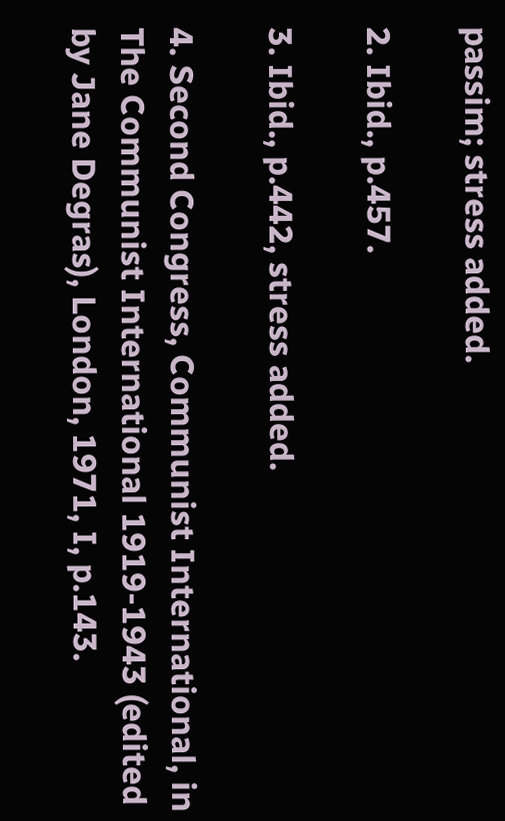passim; stress added.

2. Ibid., p.457.

3. Ibid., p.442, stress added.

4. Second Congress, Communist International, in The Communist International 1919-1943 (edited by Jane Degras), London, 1971, I, p.143.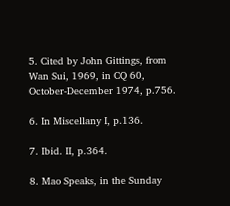5. Cited by John Gittings, from Wan Sui, 1969, in CQ 60, October-December 1974, p.756.

6. In Miscellany I, p.136.

7. Ibid. II, p.364.

8. Mao Speaks, in the Sunday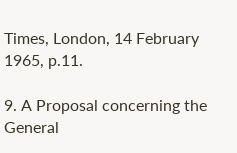Times, London, 14 February 1965, p.11.

9. A Proposal concerning the General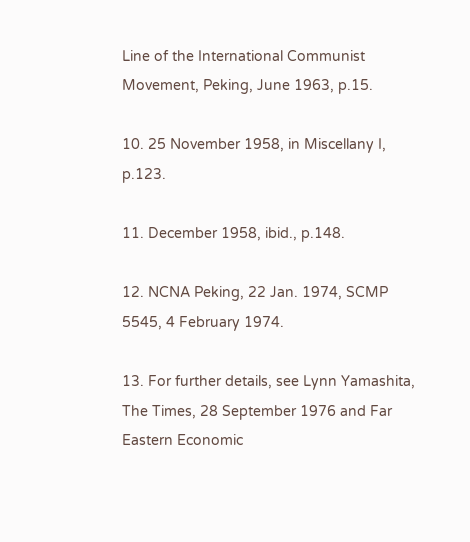Line of the International Communist Movement, Peking, June 1963, p.15.

10. 25 November 1958, in Miscellany I, p.123.

11. December 1958, ibid., p.148.

12. NCNA Peking, 22 Jan. 1974, SCMP 5545, 4 February 1974.

13. For further details, see Lynn Yamashita, The Times, 28 September 1976 and Far Eastern Economic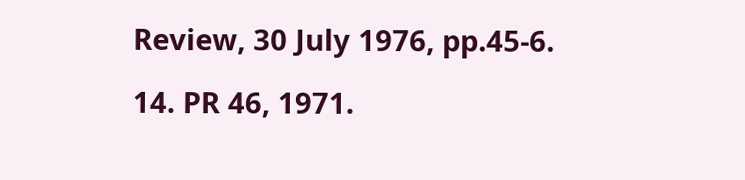Review, 30 July 1976, pp.45-6.

14. PR 46, 1971.